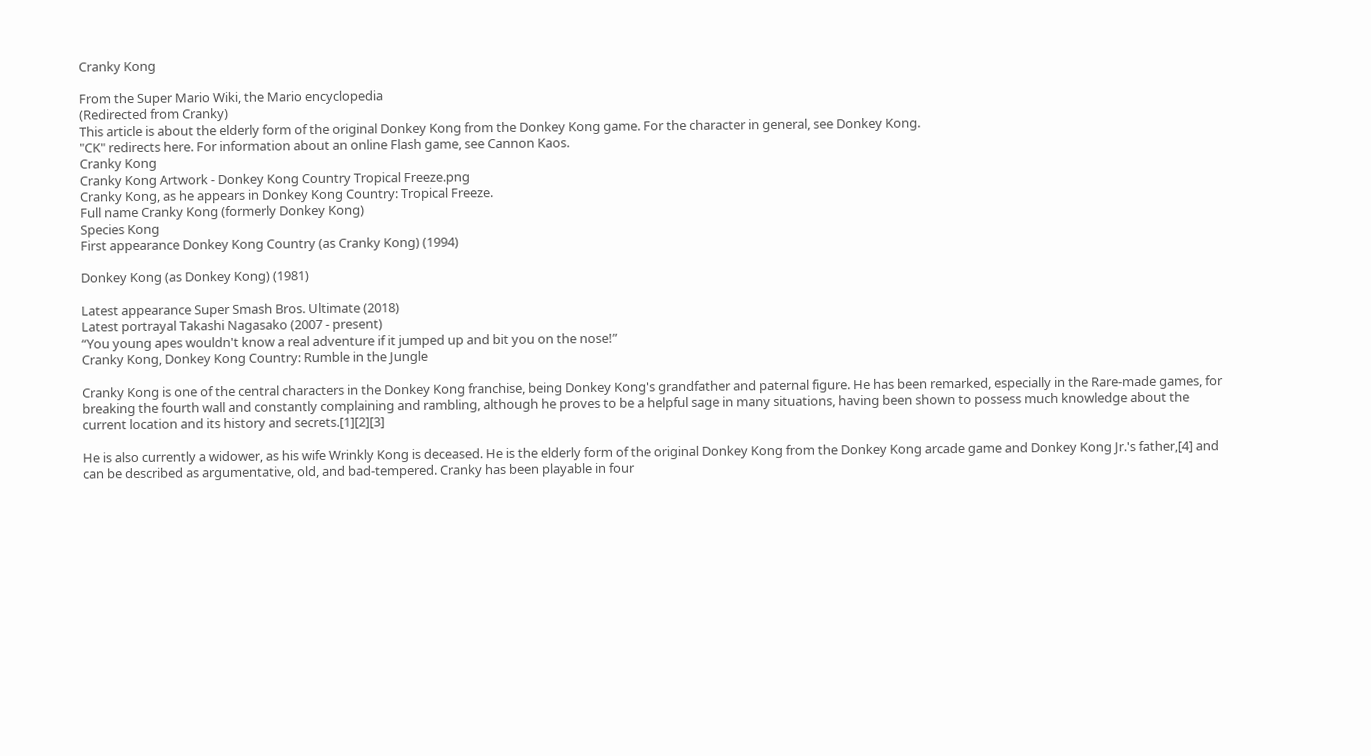Cranky Kong

From the Super Mario Wiki, the Mario encyclopedia
(Redirected from Cranky)
This article is about the elderly form of the original Donkey Kong from the Donkey Kong game. For the character in general, see Donkey Kong.
"CK" redirects here. For information about an online Flash game, see Cannon Kaos.
Cranky Kong
Cranky Kong Artwork - Donkey Kong Country Tropical Freeze.png
Cranky Kong, as he appears in Donkey Kong Country: Tropical Freeze.
Full name Cranky Kong (formerly Donkey Kong)
Species Kong
First appearance Donkey Kong Country (as Cranky Kong) (1994)

Donkey Kong (as Donkey Kong) (1981)

Latest appearance Super Smash Bros. Ultimate (2018)
Latest portrayal Takashi Nagasako (2007 - present)
“You young apes wouldn't know a real adventure if it jumped up and bit you on the nose!”
Cranky Kong, Donkey Kong Country: Rumble in the Jungle

Cranky Kong is one of the central characters in the Donkey Kong franchise, being Donkey Kong's grandfather and paternal figure. He has been remarked, especially in the Rare-made games, for breaking the fourth wall and constantly complaining and rambling, although he proves to be a helpful sage in many situations, having been shown to possess much knowledge about the current location and its history and secrets.[1][2][3]

He is also currently a widower, as his wife Wrinkly Kong is deceased. He is the elderly form of the original Donkey Kong from the Donkey Kong arcade game and Donkey Kong Jr.'s father,[4] and can be described as argumentative, old, and bad-tempered. Cranky has been playable in four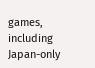games, including Japan-only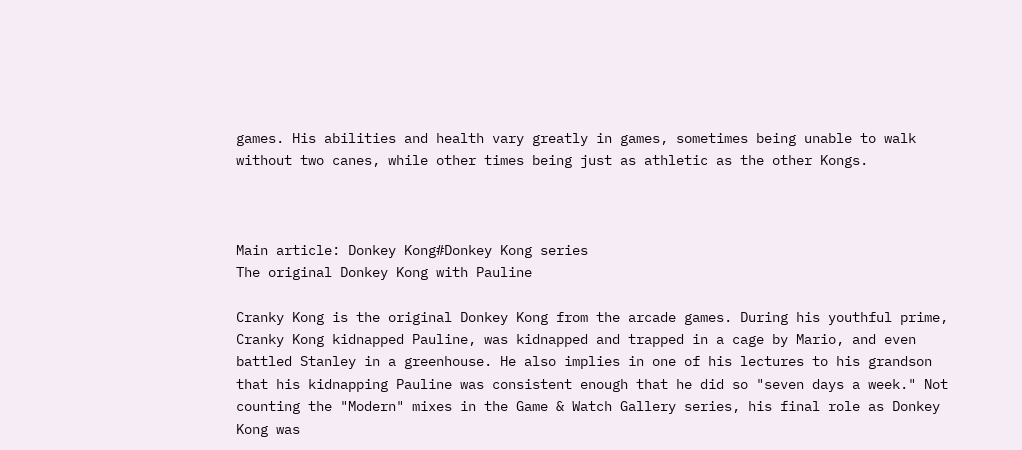games. His abilities and health vary greatly in games, sometimes being unable to walk without two canes, while other times being just as athletic as the other Kongs.



Main article: Donkey Kong#Donkey Kong series
The original Donkey Kong with Pauline

Cranky Kong is the original Donkey Kong from the arcade games. During his youthful prime, Cranky Kong kidnapped Pauline, was kidnapped and trapped in a cage by Mario, and even battled Stanley in a greenhouse. He also implies in one of his lectures to his grandson that his kidnapping Pauline was consistent enough that he did so "seven days a week." Not counting the "Modern" mixes in the Game & Watch Gallery series, his final role as Donkey Kong was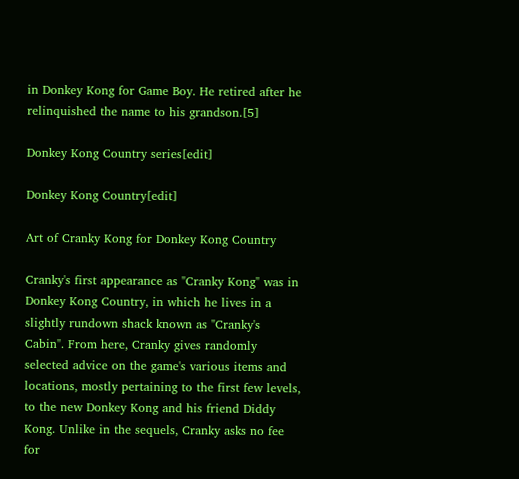in Donkey Kong for Game Boy. He retired after he relinquished the name to his grandson.[5]

Donkey Kong Country series[edit]

Donkey Kong Country[edit]

Art of Cranky Kong for Donkey Kong Country

Cranky's first appearance as "Cranky Kong" was in Donkey Kong Country, in which he lives in a slightly rundown shack known as "Cranky's Cabin". From here, Cranky gives randomly selected advice on the game's various items and locations, mostly pertaining to the first few levels, to the new Donkey Kong and his friend Diddy Kong. Unlike in the sequels, Cranky asks no fee for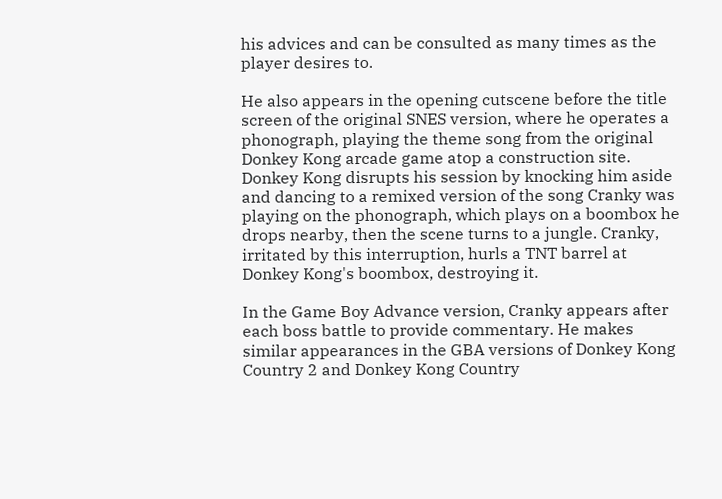his advices and can be consulted as many times as the player desires to.

He also appears in the opening cutscene before the title screen of the original SNES version, where he operates a phonograph, playing the theme song from the original Donkey Kong arcade game atop a construction site. Donkey Kong disrupts his session by knocking him aside and dancing to a remixed version of the song Cranky was playing on the phonograph, which plays on a boombox he drops nearby, then the scene turns to a jungle. Cranky, irritated by this interruption, hurls a TNT barrel at Donkey Kong's boombox, destroying it.

In the Game Boy Advance version, Cranky appears after each boss battle to provide commentary. He makes similar appearances in the GBA versions of Donkey Kong Country 2 and Donkey Kong Country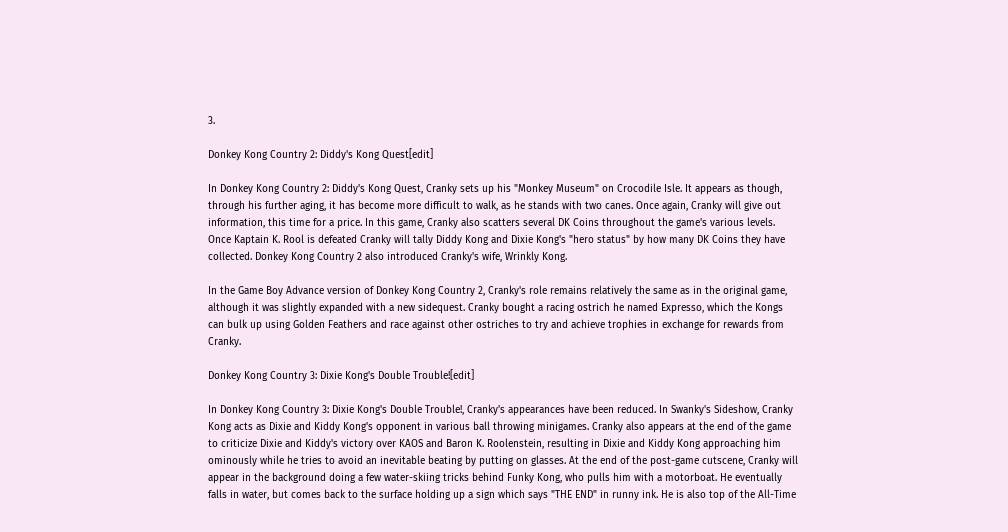3.

Donkey Kong Country 2: Diddy's Kong Quest[edit]

In Donkey Kong Country 2: Diddy's Kong Quest, Cranky sets up his "Monkey Museum" on Crocodile Isle. It appears as though, through his further aging, it has become more difficult to walk, as he stands with two canes. Once again, Cranky will give out information, this time for a price. In this game, Cranky also scatters several DK Coins throughout the game's various levels. Once Kaptain K. Rool is defeated Cranky will tally Diddy Kong and Dixie Kong's "hero status" by how many DK Coins they have collected. Donkey Kong Country 2 also introduced Cranky's wife, Wrinkly Kong.

In the Game Boy Advance version of Donkey Kong Country 2, Cranky's role remains relatively the same as in the original game, although it was slightly expanded with a new sidequest. Cranky bought a racing ostrich he named Expresso, which the Kongs can bulk up using Golden Feathers and race against other ostriches to try and achieve trophies in exchange for rewards from Cranky.

Donkey Kong Country 3: Dixie Kong's Double Trouble![edit]

In Donkey Kong Country 3: Dixie Kong's Double Trouble!, Cranky's appearances have been reduced. In Swanky's Sideshow, Cranky Kong acts as Dixie and Kiddy Kong's opponent in various ball throwing minigames. Cranky also appears at the end of the game to criticize Dixie and Kiddy's victory over KAOS and Baron K. Roolenstein, resulting in Dixie and Kiddy Kong approaching him ominously while he tries to avoid an inevitable beating by putting on glasses. At the end of the post-game cutscene, Cranky will appear in the background doing a few water-skiing tricks behind Funky Kong, who pulls him with a motorboat. He eventually falls in water, but comes back to the surface holding up a sign which says "THE END" in runny ink. He is also top of the All-Time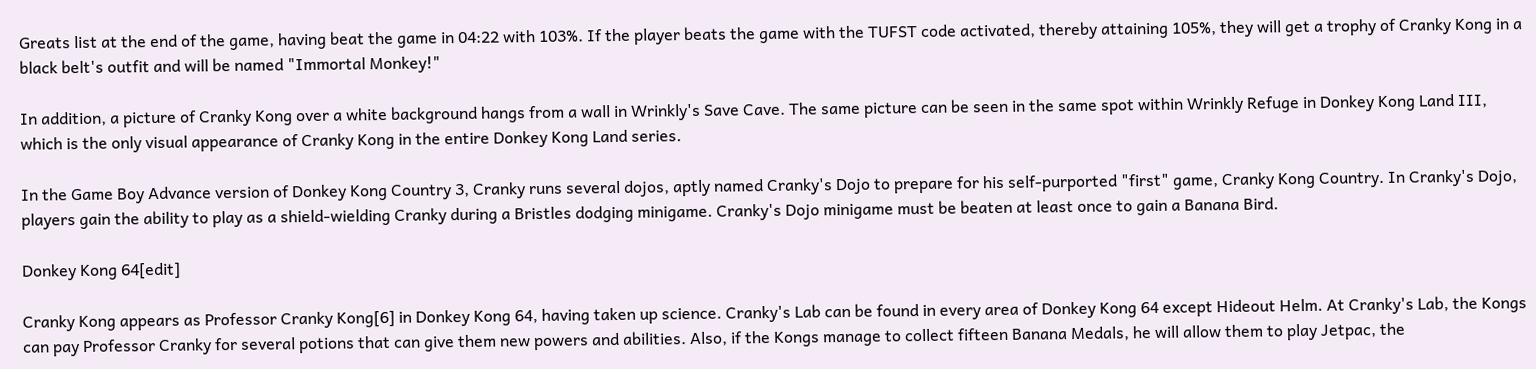Greats list at the end of the game, having beat the game in 04:22 with 103%. If the player beats the game with the TUFST code activated, thereby attaining 105%, they will get a trophy of Cranky Kong in a black belt's outfit and will be named "Immortal Monkey!"

In addition, a picture of Cranky Kong over a white background hangs from a wall in Wrinkly's Save Cave. The same picture can be seen in the same spot within Wrinkly Refuge in Donkey Kong Land III, which is the only visual appearance of Cranky Kong in the entire Donkey Kong Land series.

In the Game Boy Advance version of Donkey Kong Country 3, Cranky runs several dojos, aptly named Cranky's Dojo to prepare for his self-purported "first" game, Cranky Kong Country. In Cranky's Dojo, players gain the ability to play as a shield-wielding Cranky during a Bristles dodging minigame. Cranky's Dojo minigame must be beaten at least once to gain a Banana Bird.

Donkey Kong 64[edit]

Cranky Kong appears as Professor Cranky Kong[6] in Donkey Kong 64, having taken up science. Cranky's Lab can be found in every area of Donkey Kong 64 except Hideout Helm. At Cranky's Lab, the Kongs can pay Professor Cranky for several potions that can give them new powers and abilities. Also, if the Kongs manage to collect fifteen Banana Medals, he will allow them to play Jetpac, the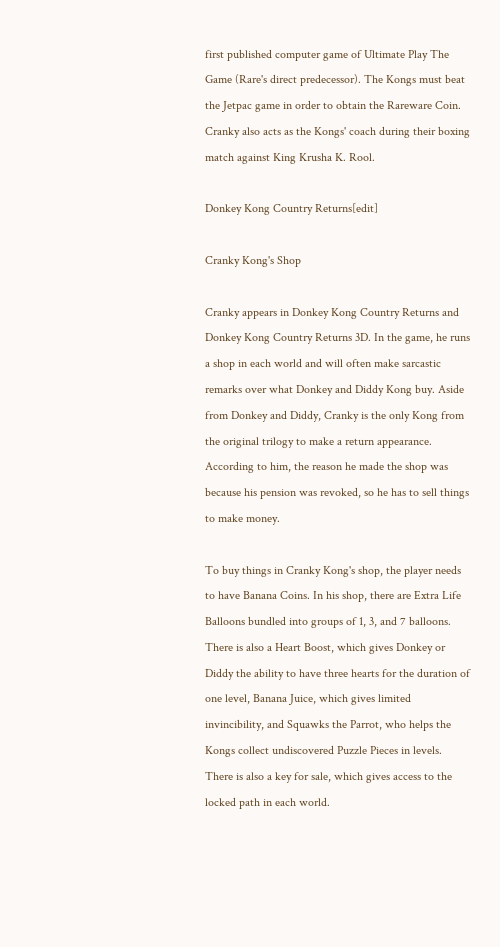first published computer game of Ultimate Play The Game (Rare's direct predecessor). The Kongs must beat the Jetpac game in order to obtain the Rareware Coin. Cranky also acts as the Kongs' coach during their boxing match against King Krusha K. Rool.

Donkey Kong Country Returns[edit]

Cranky Kong's Shop

Cranky appears in Donkey Kong Country Returns and Donkey Kong Country Returns 3D. In the game, he runs a shop in each world and will often make sarcastic remarks over what Donkey and Diddy Kong buy. Aside from Donkey and Diddy, Cranky is the only Kong from the original trilogy to make a return appearance. According to him, the reason he made the shop was because his pension was revoked, so he has to sell things to make money.

To buy things in Cranky Kong's shop, the player needs to have Banana Coins. In his shop, there are Extra Life Balloons bundled into groups of 1, 3, and 7 balloons. There is also a Heart Boost, which gives Donkey or Diddy the ability to have three hearts for the duration of one level, Banana Juice, which gives limited invincibility, and Squawks the Parrot, who helps the Kongs collect undiscovered Puzzle Pieces in levels. There is also a key for sale, which gives access to the locked path in each world.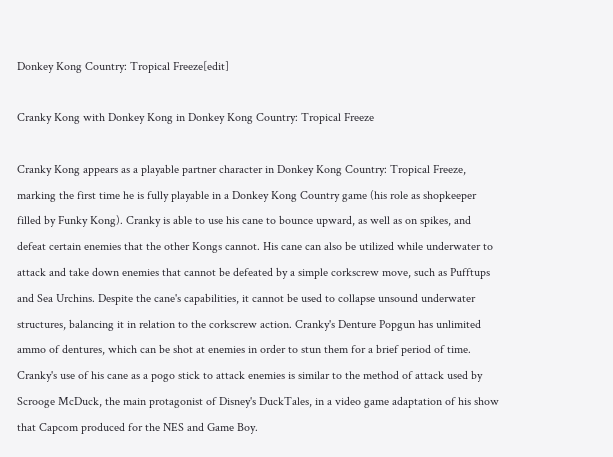Donkey Kong Country: Tropical Freeze[edit]

Cranky Kong with Donkey Kong in Donkey Kong Country: Tropical Freeze

Cranky Kong appears as a playable partner character in Donkey Kong Country: Tropical Freeze, marking the first time he is fully playable in a Donkey Kong Country game (his role as shopkeeper filled by Funky Kong). Cranky is able to use his cane to bounce upward, as well as on spikes, and defeat certain enemies that the other Kongs cannot. His cane can also be utilized while underwater to attack and take down enemies that cannot be defeated by a simple corkscrew move, such as Pufftups and Sea Urchins. Despite the cane's capabilities, it cannot be used to collapse unsound underwater structures, balancing it in relation to the corkscrew action. Cranky's Denture Popgun has unlimited ammo of dentures, which can be shot at enemies in order to stun them for a brief period of time. Cranky's use of his cane as a pogo stick to attack enemies is similar to the method of attack used by Scrooge McDuck, the main protagonist of Disney's DuckTales, in a video game adaptation of his show that Capcom produced for the NES and Game Boy.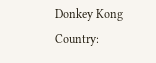Donkey Kong Country: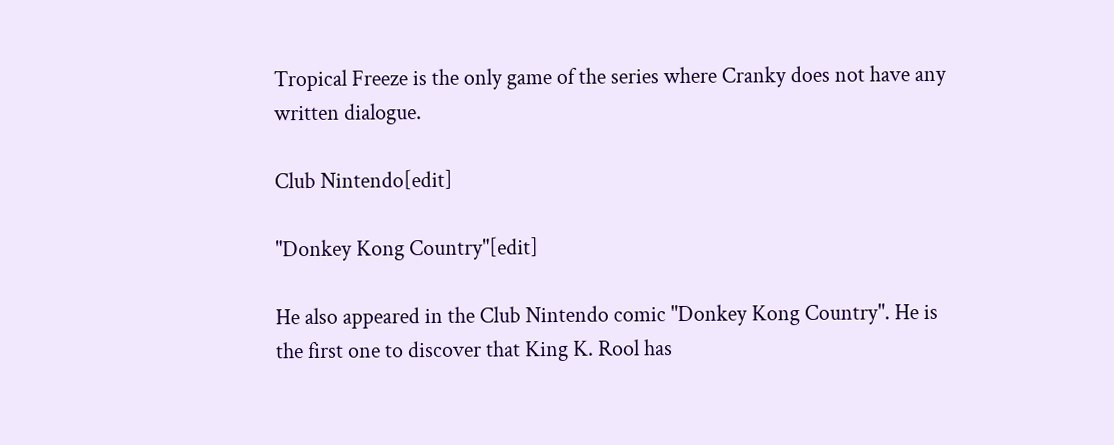Tropical Freeze is the only game of the series where Cranky does not have any written dialogue.

Club Nintendo[edit]

"Donkey Kong Country"[edit]

He also appeared in the Club Nintendo comic "Donkey Kong Country". He is the first one to discover that King K. Rool has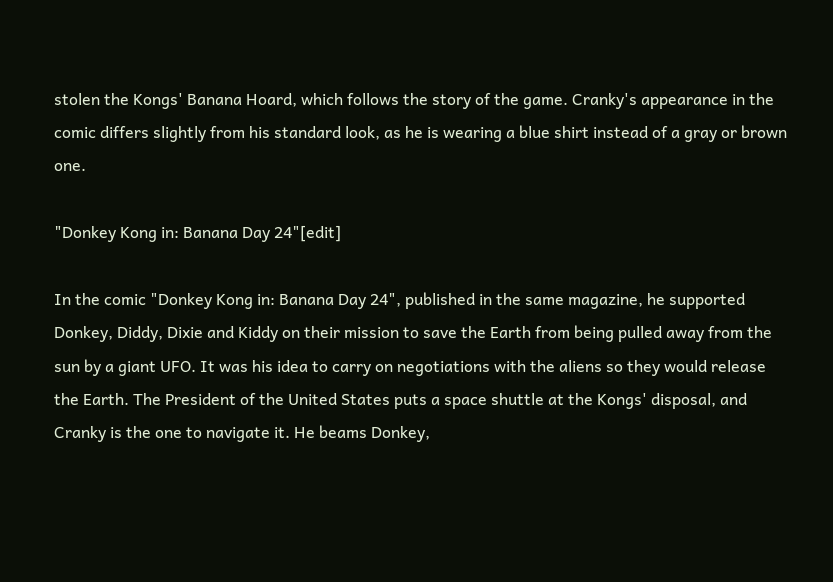stolen the Kongs' Banana Hoard, which follows the story of the game. Cranky's appearance in the comic differs slightly from his standard look, as he is wearing a blue shirt instead of a gray or brown one.

"Donkey Kong in: Banana Day 24"[edit]

In the comic "Donkey Kong in: Banana Day 24", published in the same magazine, he supported Donkey, Diddy, Dixie and Kiddy on their mission to save the Earth from being pulled away from the sun by a giant UFO. It was his idea to carry on negotiations with the aliens so they would release the Earth. The President of the United States puts a space shuttle at the Kongs' disposal, and Cranky is the one to navigate it. He beams Donkey,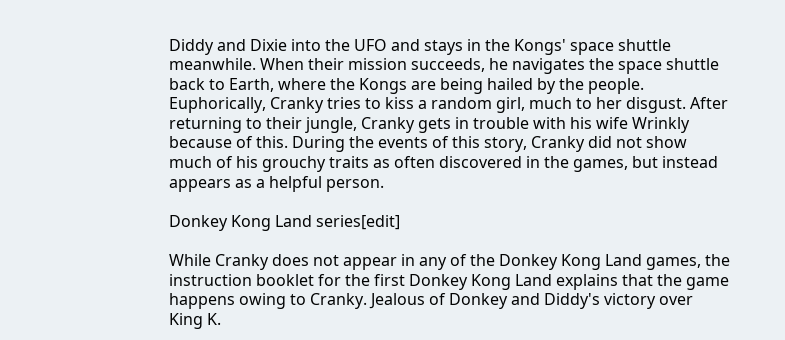Diddy and Dixie into the UFO and stays in the Kongs' space shuttle meanwhile. When their mission succeeds, he navigates the space shuttle back to Earth, where the Kongs are being hailed by the people. Euphorically, Cranky tries to kiss a random girl, much to her disgust. After returning to their jungle, Cranky gets in trouble with his wife Wrinkly because of this. During the events of this story, Cranky did not show much of his grouchy traits as often discovered in the games, but instead appears as a helpful person.

Donkey Kong Land series[edit]

While Cranky does not appear in any of the Donkey Kong Land games, the instruction booklet for the first Donkey Kong Land explains that the game happens owing to Cranky. Jealous of Donkey and Diddy's victory over King K.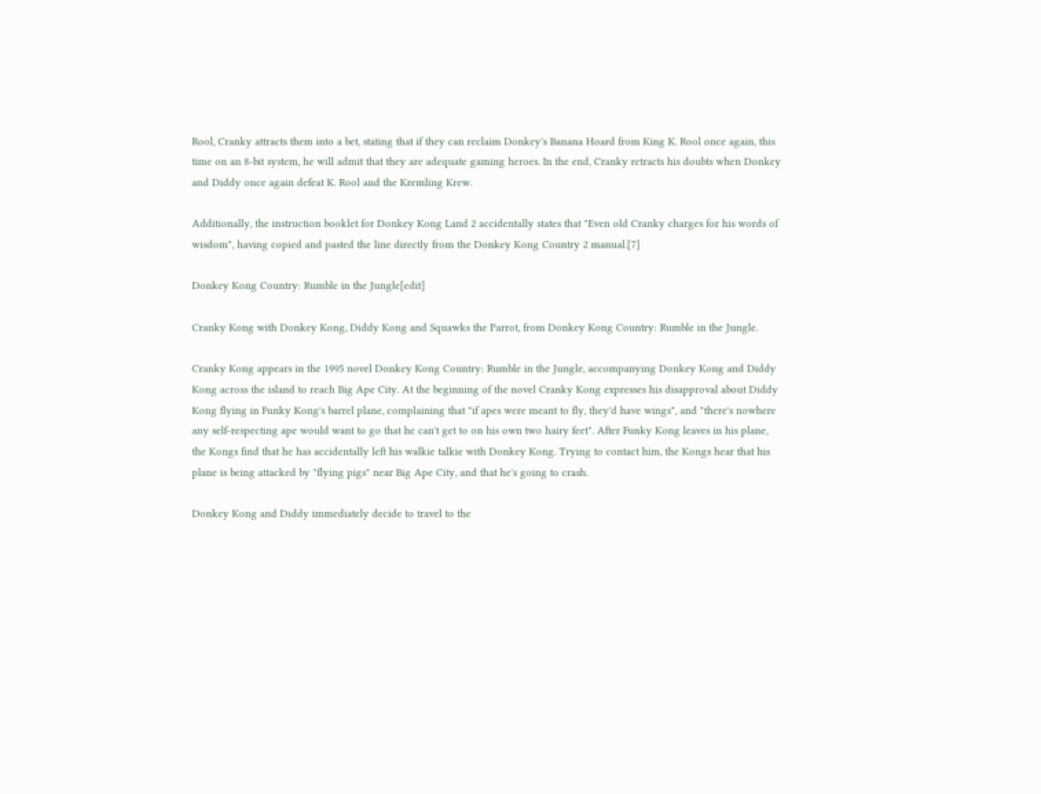Rool, Cranky attracts them into a bet, stating that if they can reclaim Donkey's Banana Hoard from King K. Rool once again, this time on an 8-bit system, he will admit that they are adequate gaming heroes. In the end, Cranky retracts his doubts when Donkey and Diddy once again defeat K. Rool and the Kremling Krew.

Additionally, the instruction booklet for Donkey Kong Land 2 accidentally states that "Even old Cranky charges for his words of wisdom", having copied and pasted the line directly from the Donkey Kong Country 2 manual.[7]

Donkey Kong Country: Rumble in the Jungle[edit]

Cranky Kong with Donkey Kong, Diddy Kong and Squawks the Parrot, from Donkey Kong Country: Rumble in the Jungle.

Cranky Kong appears in the 1995 novel Donkey Kong Country: Rumble in the Jungle, accompanying Donkey Kong and Diddy Kong across the island to reach Big Ape City. At the beginning of the novel Cranky Kong expresses his disapproval about Diddy Kong flying in Funky Kong's barrel plane, complaining that "if apes were meant to fly, they'd have wings", and "there's nowhere any self-respecting ape would want to go that he can't get to on his own two hairy feet". After Funky Kong leaves in his plane, the Kongs find that he has accidentally left his walkie talkie with Donkey Kong. Trying to contact him, the Kongs hear that his plane is being attacked by "flying pigs" near Big Ape City, and that he's going to crash.

Donkey Kong and Diddy immediately decide to travel to the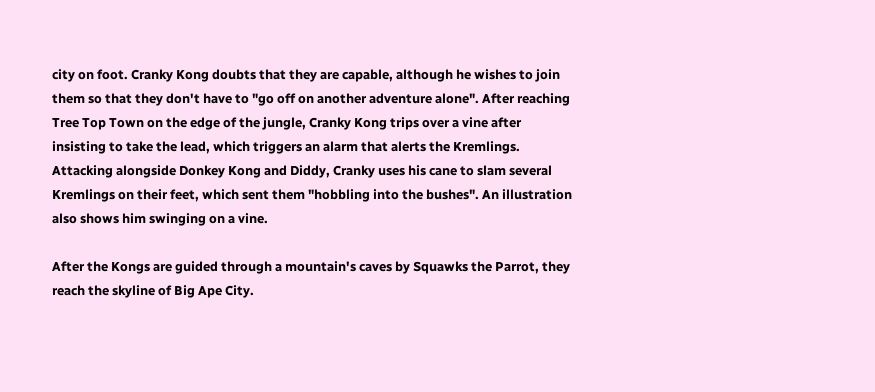city on foot. Cranky Kong doubts that they are capable, although he wishes to join them so that they don't have to "go off on another adventure alone". After reaching Tree Top Town on the edge of the jungle, Cranky Kong trips over a vine after insisting to take the lead, which triggers an alarm that alerts the Kremlings. Attacking alongside Donkey Kong and Diddy, Cranky uses his cane to slam several Kremlings on their feet, which sent them "hobbling into the bushes". An illustration also shows him swinging on a vine.

After the Kongs are guided through a mountain's caves by Squawks the Parrot, they reach the skyline of Big Ape City.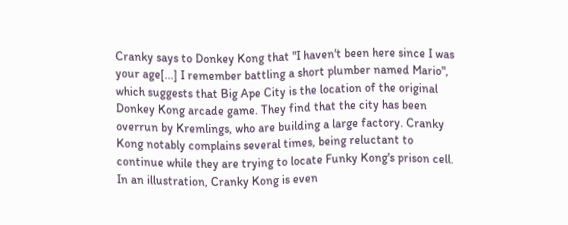Cranky says to Donkey Kong that "I haven't been here since I was your age[...] I remember battling a short plumber named Mario", which suggests that Big Ape City is the location of the original Donkey Kong arcade game. They find that the city has been overrun by Kremlings, who are building a large factory. Cranky Kong notably complains several times, being reluctant to continue while they are trying to locate Funky Kong's prison cell. In an illustration, Cranky Kong is even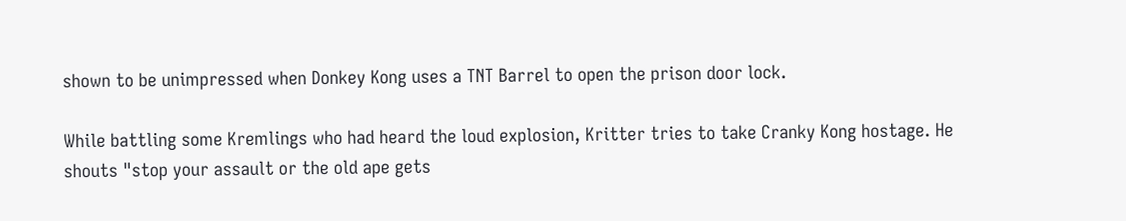shown to be unimpressed when Donkey Kong uses a TNT Barrel to open the prison door lock.

While battling some Kremlings who had heard the loud explosion, Kritter tries to take Cranky Kong hostage. He shouts "stop your assault or the old ape gets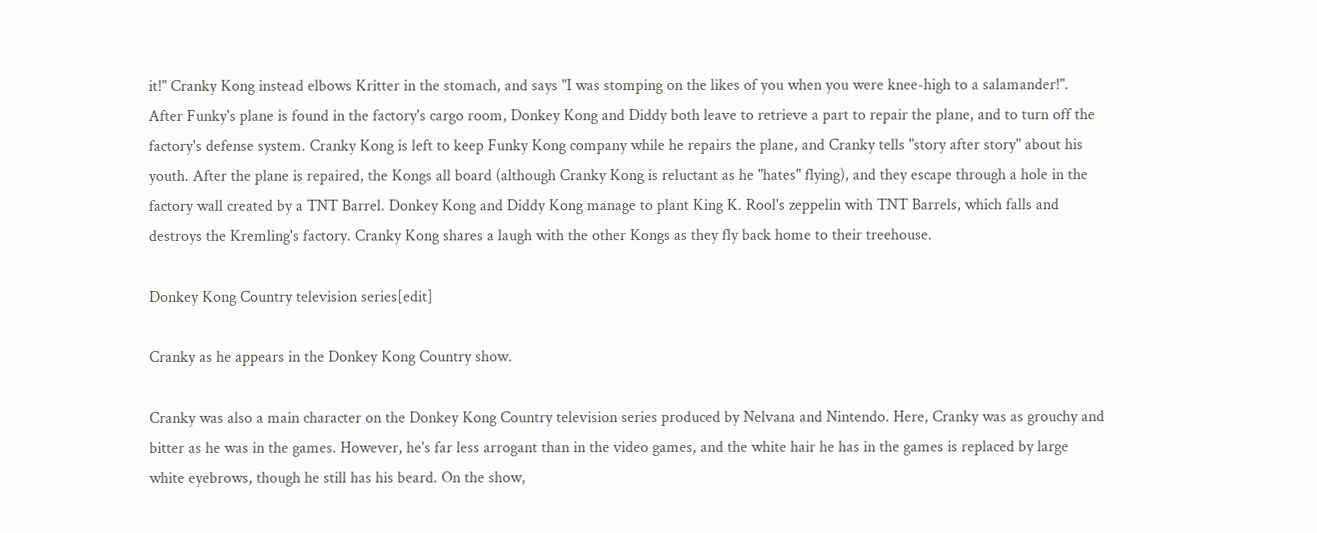it!" Cranky Kong instead elbows Kritter in the stomach, and says "I was stomping on the likes of you when you were knee-high to a salamander!". After Funky's plane is found in the factory's cargo room, Donkey Kong and Diddy both leave to retrieve a part to repair the plane, and to turn off the factory's defense system. Cranky Kong is left to keep Funky Kong company while he repairs the plane, and Cranky tells "story after story" about his youth. After the plane is repaired, the Kongs all board (although Cranky Kong is reluctant as he "hates" flying), and they escape through a hole in the factory wall created by a TNT Barrel. Donkey Kong and Diddy Kong manage to plant King K. Rool's zeppelin with TNT Barrels, which falls and destroys the Kremling's factory. Cranky Kong shares a laugh with the other Kongs as they fly back home to their treehouse.

Donkey Kong Country television series[edit]

Cranky as he appears in the Donkey Kong Country show.

Cranky was also a main character on the Donkey Kong Country television series produced by Nelvana and Nintendo. Here, Cranky was as grouchy and bitter as he was in the games. However, he's far less arrogant than in the video games, and the white hair he has in the games is replaced by large white eyebrows, though he still has his beard. On the show,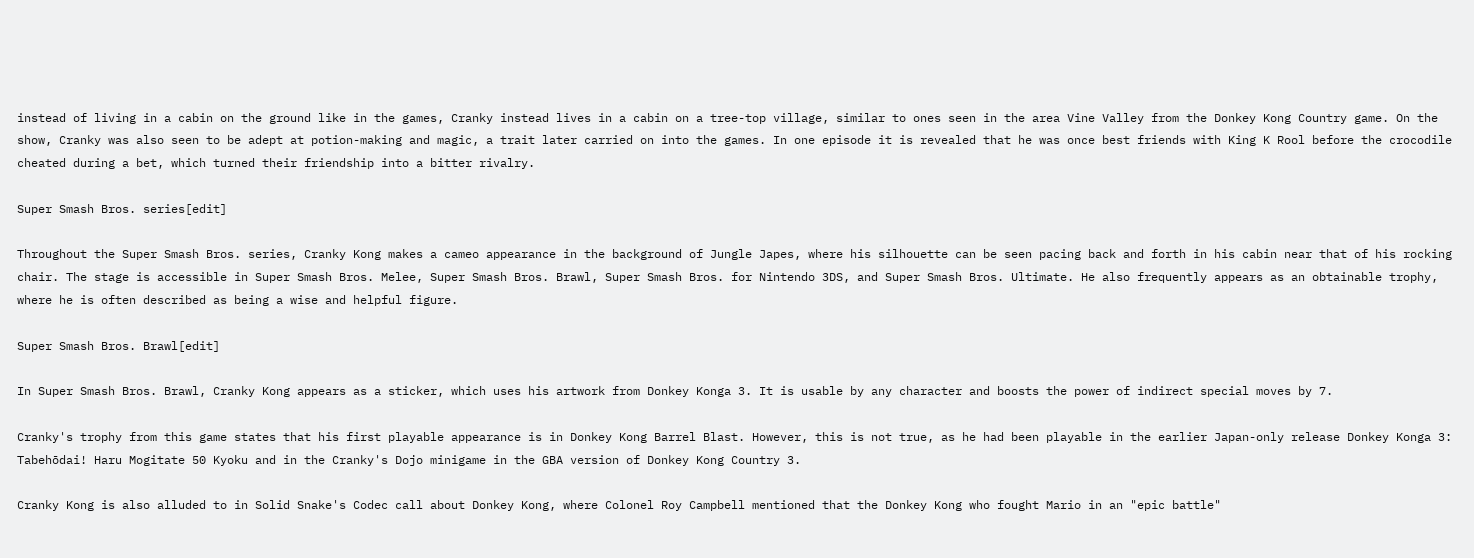instead of living in a cabin on the ground like in the games, Cranky instead lives in a cabin on a tree-top village, similar to ones seen in the area Vine Valley from the Donkey Kong Country game. On the show, Cranky was also seen to be adept at potion-making and magic, a trait later carried on into the games. In one episode it is revealed that he was once best friends with King K Rool before the crocodile cheated during a bet, which turned their friendship into a bitter rivalry.

Super Smash Bros. series[edit]

Throughout the Super Smash Bros. series, Cranky Kong makes a cameo appearance in the background of Jungle Japes, where his silhouette can be seen pacing back and forth in his cabin near that of his rocking chair. The stage is accessible in Super Smash Bros. Melee, Super Smash Bros. Brawl, Super Smash Bros. for Nintendo 3DS, and Super Smash Bros. Ultimate. He also frequently appears as an obtainable trophy, where he is often described as being a wise and helpful figure.

Super Smash Bros. Brawl[edit]

In Super Smash Bros. Brawl, Cranky Kong appears as a sticker, which uses his artwork from Donkey Konga 3. It is usable by any character and boosts the power of indirect special moves by 7.

Cranky's trophy from this game states that his first playable appearance is in Donkey Kong Barrel Blast. However, this is not true, as he had been playable in the earlier Japan-only release Donkey Konga 3: Tabehōdai! Haru Mogitate 50 Kyoku and in the Cranky's Dojo minigame in the GBA version of Donkey Kong Country 3.

Cranky Kong is also alluded to in Solid Snake's Codec call about Donkey Kong, where Colonel Roy Campbell mentioned that the Donkey Kong who fought Mario in an "epic battle"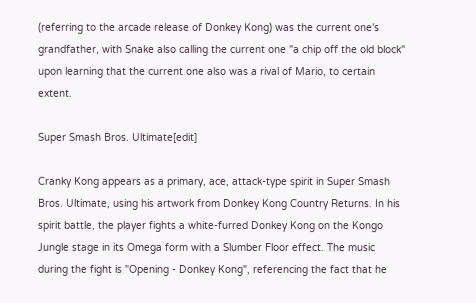(referring to the arcade release of Donkey Kong) was the current one's grandfather, with Snake also calling the current one "a chip off the old block" upon learning that the current one also was a rival of Mario, to certain extent.

Super Smash Bros. Ultimate[edit]

Cranky Kong appears as a primary, ace, attack-type spirit in Super Smash Bros. Ultimate, using his artwork from Donkey Kong Country Returns. In his spirit battle, the player fights a white-furred Donkey Kong on the Kongo Jungle stage in its Omega form with a Slumber Floor effect. The music during the fight is "Opening - Donkey Kong", referencing the fact that he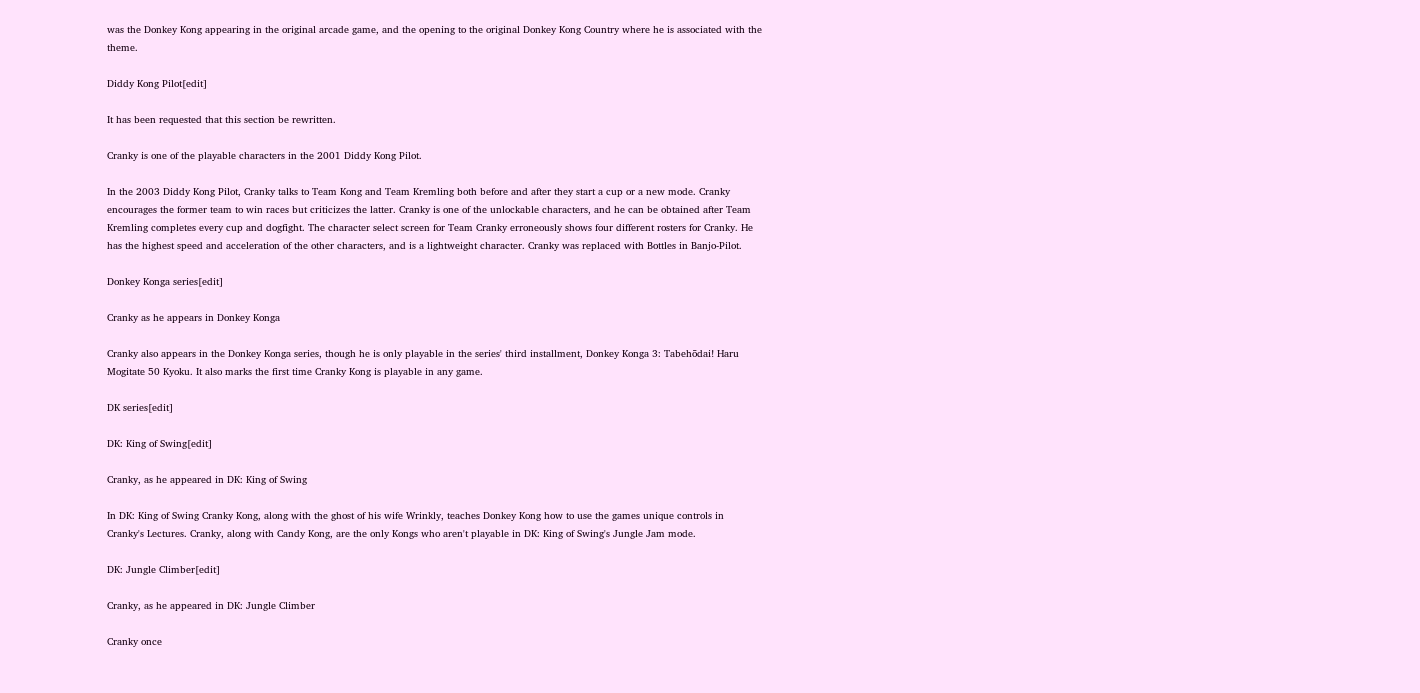was the Donkey Kong appearing in the original arcade game, and the opening to the original Donkey Kong Country where he is associated with the theme.

Diddy Kong Pilot[edit]

It has been requested that this section be rewritten.

Cranky is one of the playable characters in the 2001 Diddy Kong Pilot.

In the 2003 Diddy Kong Pilot, Cranky talks to Team Kong and Team Kremling both before and after they start a cup or a new mode. Cranky encourages the former team to win races but criticizes the latter. Cranky is one of the unlockable characters, and he can be obtained after Team Kremling completes every cup and dogfight. The character select screen for Team Cranky erroneously shows four different rosters for Cranky. He has the highest speed and acceleration of the other characters, and is a lightweight character. Cranky was replaced with Bottles in Banjo-Pilot.

Donkey Konga series[edit]

Cranky as he appears in Donkey Konga

Cranky also appears in the Donkey Konga series, though he is only playable in the series' third installment, Donkey Konga 3: Tabehōdai! Haru Mogitate 50 Kyoku. It also marks the first time Cranky Kong is playable in any game.

DK series[edit]

DK: King of Swing[edit]

Cranky, as he appeared in DK: King of Swing

In DK: King of Swing Cranky Kong, along with the ghost of his wife Wrinkly, teaches Donkey Kong how to use the games unique controls in Cranky's Lectures. Cranky, along with Candy Kong, are the only Kongs who aren't playable in DK: King of Swing's Jungle Jam mode.

DK: Jungle Climber[edit]

Cranky, as he appeared in DK: Jungle Climber

Cranky once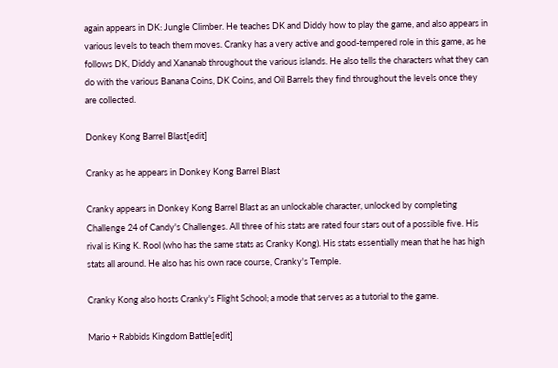again appears in DK: Jungle Climber. He teaches DK and Diddy how to play the game, and also appears in various levels to teach them moves. Cranky has a very active and good-tempered role in this game, as he follows DK, Diddy and Xananab throughout the various islands. He also tells the characters what they can do with the various Banana Coins, DK Coins, and Oil Barrels they find throughout the levels once they are collected.

Donkey Kong Barrel Blast[edit]

Cranky as he appears in Donkey Kong Barrel Blast

Cranky appears in Donkey Kong Barrel Blast as an unlockable character, unlocked by completing Challenge 24 of Candy's Challenges. All three of his stats are rated four stars out of a possible five. His rival is King K. Rool (who has the same stats as Cranky Kong). His stats essentially mean that he has high stats all around. He also has his own race course, Cranky's Temple.

Cranky Kong also hosts Cranky's Flight School; a mode that serves as a tutorial to the game.

Mario + Rabbids Kingdom Battle[edit]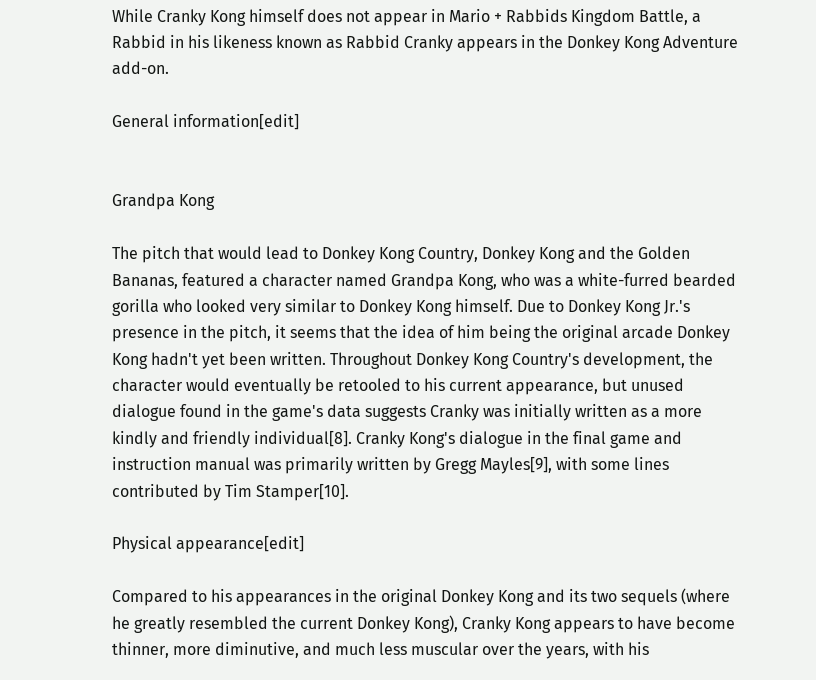While Cranky Kong himself does not appear in Mario + Rabbids Kingdom Battle, a Rabbid in his likeness known as Rabbid Cranky appears in the Donkey Kong Adventure add-on.

General information[edit]


Grandpa Kong

The pitch that would lead to Donkey Kong Country, Donkey Kong and the Golden Bananas, featured a character named Grandpa Kong, who was a white-furred bearded gorilla who looked very similar to Donkey Kong himself. Due to Donkey Kong Jr.'s presence in the pitch, it seems that the idea of him being the original arcade Donkey Kong hadn't yet been written. Throughout Donkey Kong Country's development, the character would eventually be retooled to his current appearance, but unused dialogue found in the game's data suggests Cranky was initially written as a more kindly and friendly individual[8]. Cranky Kong's dialogue in the final game and instruction manual was primarily written by Gregg Mayles[9], with some lines contributed by Tim Stamper[10].

Physical appearance[edit]

Compared to his appearances in the original Donkey Kong and its two sequels (where he greatly resembled the current Donkey Kong), Cranky Kong appears to have become thinner, more diminutive, and much less muscular over the years, with his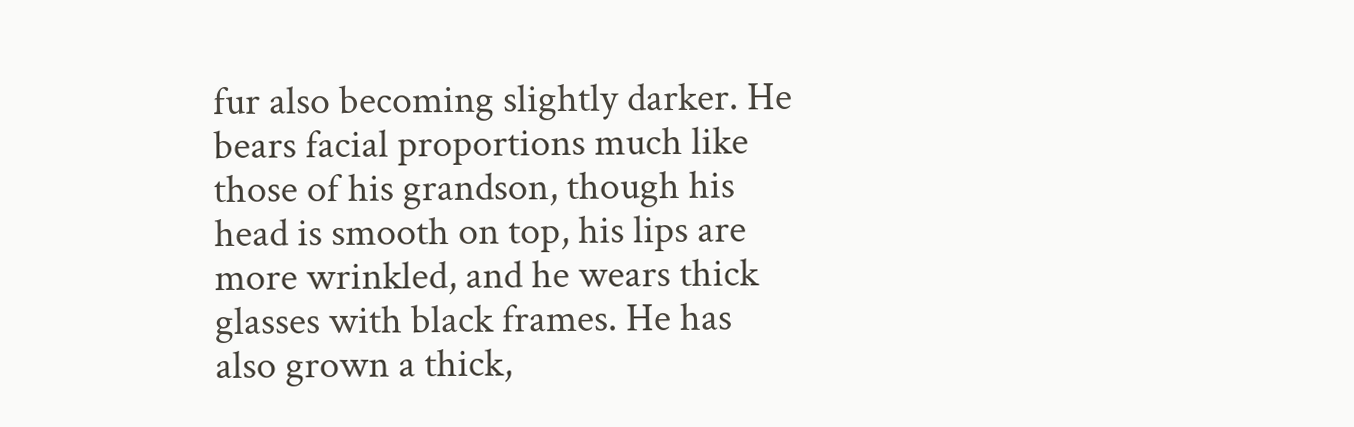fur also becoming slightly darker. He bears facial proportions much like those of his grandson, though his head is smooth on top, his lips are more wrinkled, and he wears thick glasses with black frames. He has also grown a thick,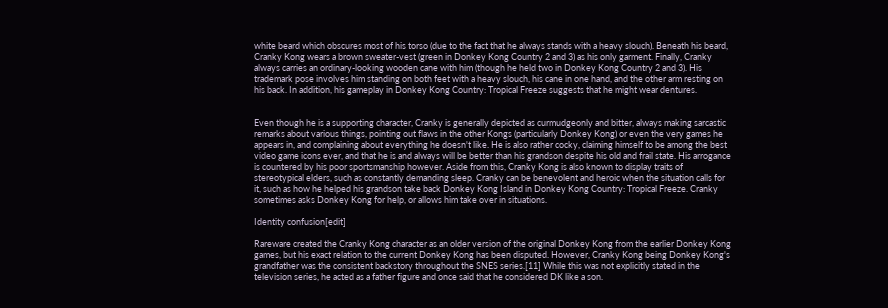white beard which obscures most of his torso (due to the fact that he always stands with a heavy slouch). Beneath his beard, Cranky Kong wears a brown sweater-vest (green in Donkey Kong Country 2 and 3) as his only garment. Finally, Cranky always carries an ordinary-looking wooden cane with him (though he held two in Donkey Kong Country 2 and 3). His trademark pose involves him standing on both feet with a heavy slouch, his cane in one hand, and the other arm resting on his back. In addition, his gameplay in Donkey Kong Country: Tropical Freeze suggests that he might wear dentures.


Even though he is a supporting character, Cranky is generally depicted as curmudgeonly and bitter, always making sarcastic remarks about various things, pointing out flaws in the other Kongs (particularly Donkey Kong) or even the very games he appears in, and complaining about everything he doesn't like. He is also rather cocky, claiming himself to be among the best video game icons ever, and that he is and always will be better than his grandson despite his old and frail state. His arrogance is countered by his poor sportsmanship however. Aside from this, Cranky Kong is also known to display traits of stereotypical elders, such as constantly demanding sleep. Cranky can be benevolent and heroic when the situation calls for it, such as how he helped his grandson take back Donkey Kong Island in Donkey Kong Country: Tropical Freeze. Cranky sometimes asks Donkey Kong for help, or allows him take over in situations.

Identity confusion[edit]

Rareware created the Cranky Kong character as an older version of the original Donkey Kong from the earlier Donkey Kong games, but his exact relation to the current Donkey Kong has been disputed. However, Cranky Kong being Donkey Kong's grandfather was the consistent backstory throughout the SNES series.[11] While this was not explicitly stated in the television series, he acted as a father figure and once said that he considered DK like a son.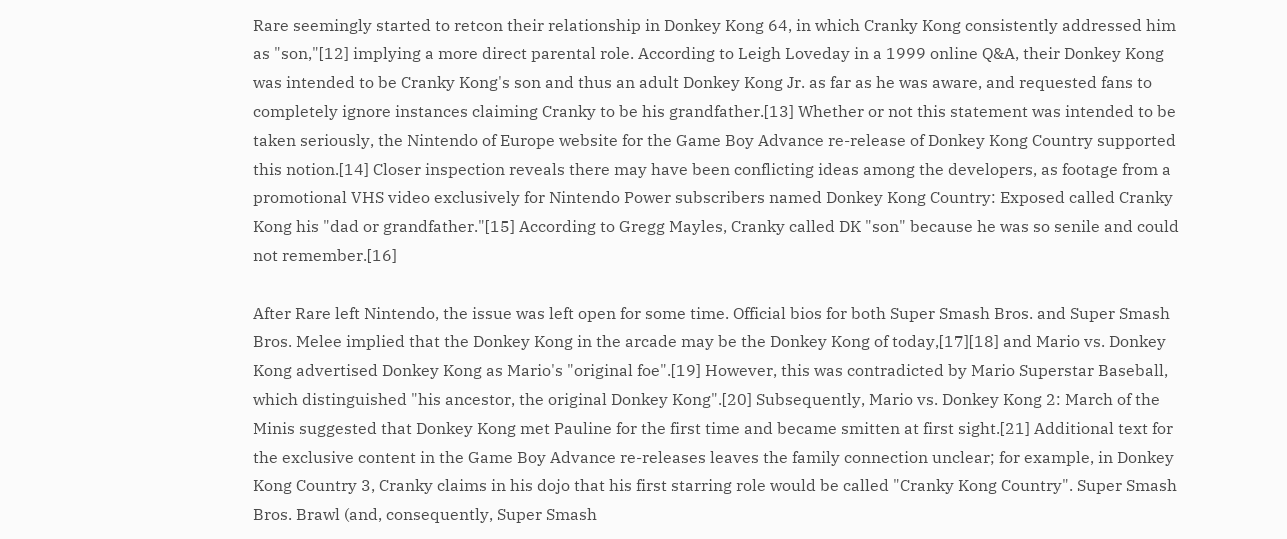Rare seemingly started to retcon their relationship in Donkey Kong 64, in which Cranky Kong consistently addressed him as "son,"[12] implying a more direct parental role. According to Leigh Loveday in a 1999 online Q&A, their Donkey Kong was intended to be Cranky Kong's son and thus an adult Donkey Kong Jr. as far as he was aware, and requested fans to completely ignore instances claiming Cranky to be his grandfather.[13] Whether or not this statement was intended to be taken seriously, the Nintendo of Europe website for the Game Boy Advance re-release of Donkey Kong Country supported this notion.[14] Closer inspection reveals there may have been conflicting ideas among the developers, as footage from a promotional VHS video exclusively for Nintendo Power subscribers named Donkey Kong Country: Exposed called Cranky Kong his "dad or grandfather."[15] According to Gregg Mayles, Cranky called DK "son" because he was so senile and could not remember.[16]

After Rare left Nintendo, the issue was left open for some time. Official bios for both Super Smash Bros. and Super Smash Bros. Melee implied that the Donkey Kong in the arcade may be the Donkey Kong of today,[17][18] and Mario vs. Donkey Kong advertised Donkey Kong as Mario's "original foe".[19] However, this was contradicted by Mario Superstar Baseball, which distinguished "his ancestor, the original Donkey Kong".[20] Subsequently, Mario vs. Donkey Kong 2: March of the Minis suggested that Donkey Kong met Pauline for the first time and became smitten at first sight.[21] Additional text for the exclusive content in the Game Boy Advance re-releases leaves the family connection unclear; for example, in Donkey Kong Country 3, Cranky claims in his dojo that his first starring role would be called "Cranky Kong Country". Super Smash Bros. Brawl (and, consequently, Super Smash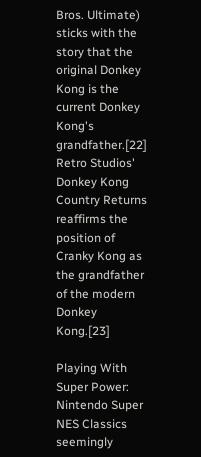Bros. Ultimate) sticks with the story that the original Donkey Kong is the current Donkey Kong's grandfather.[22] Retro Studios' Donkey Kong Country Returns reaffirms the position of Cranky Kong as the grandfather of the modern Donkey Kong.[23]

Playing With Super Power: Nintendo Super NES Classics seemingly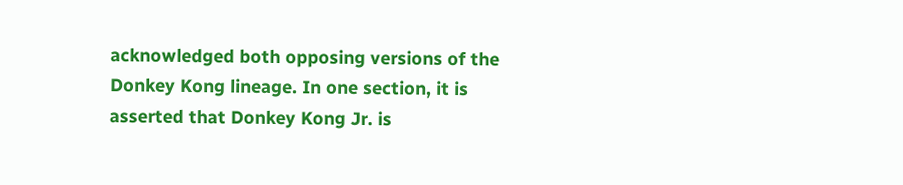acknowledged both opposing versions of the Donkey Kong lineage. In one section, it is asserted that Donkey Kong Jr. is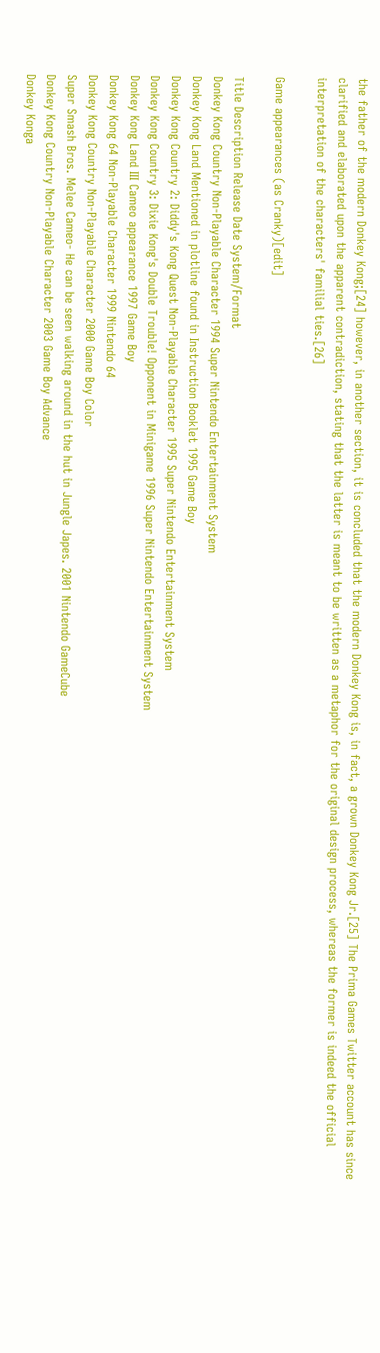the father of the modern Donkey Kong;[24] however, in another section, it is concluded that the modern Donkey Kong is, in fact, a grown Donkey Kong Jr.[25] The Prima Games Twitter account has since clarified and elaborated upon the apparent contradiction, stating that the latter is meant to be written as a metaphor for the original design process, whereas the former is indeed the official interpretation of the characters' familial ties.[26]

Game appearances (as Cranky)[edit]

Title Description Release Date System/Format
Donkey Kong Country Non-Playable Character 1994 Super Nintendo Entertainment System
Donkey Kong Land Mentioned in plotline found in Instruction Booklet 1995 Game Boy
Donkey Kong Country 2: Diddy's Kong Quest Non-Playable Character 1995 Super Nintendo Entertainment System
Donkey Kong Country 3: Dixie Kong's Double Trouble! Opponent in Minigame 1996 Super Nintendo Entertainment System
Donkey Kong Land III Cameo appearance 1997 Game Boy
Donkey Kong 64 Non-Playable Character 1999 Nintendo 64
Donkey Kong Country Non-Playable Character 2000 Game Boy Color
Super Smash Bros. Melee Cameo- He can be seen walking around in the hut in Jungle Japes. 2001 Nintendo GameCube
Donkey Kong Country Non-Playable Character 2003 Game Boy Advance
Donkey Konga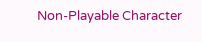Non-Playable Character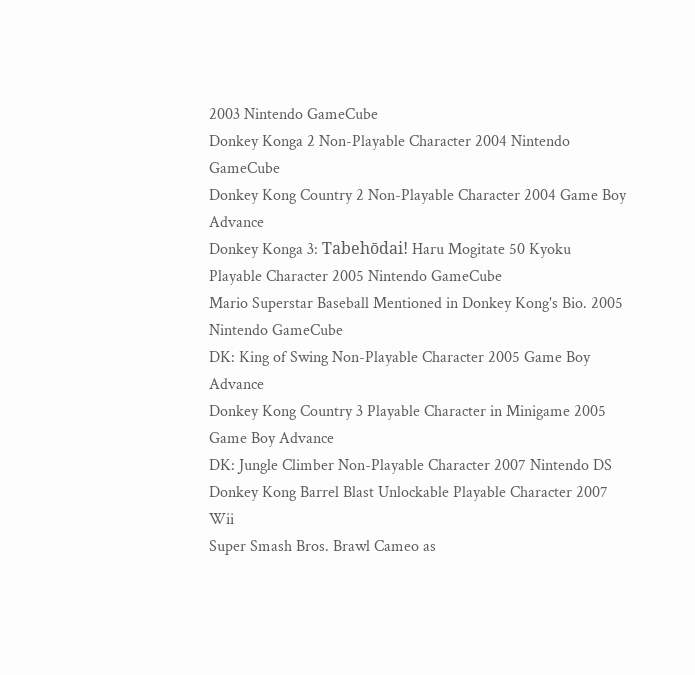2003 Nintendo GameCube
Donkey Konga 2 Non-Playable Character 2004 Nintendo GameCube
Donkey Kong Country 2 Non-Playable Character 2004 Game Boy Advance
Donkey Konga 3: Tabehōdai! Haru Mogitate 50 Kyoku Playable Character 2005 Nintendo GameCube
Mario Superstar Baseball Mentioned in Donkey Kong's Bio. 2005 Nintendo GameCube
DK: King of Swing Non-Playable Character 2005 Game Boy Advance
Donkey Kong Country 3 Playable Character in Minigame 2005 Game Boy Advance
DK: Jungle Climber Non-Playable Character 2007 Nintendo DS
Donkey Kong Barrel Blast Unlockable Playable Character 2007 Wii
Super Smash Bros. Brawl Cameo as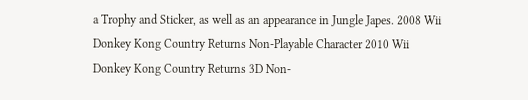a Trophy and Sticker, as well as an appearance in Jungle Japes. 2008 Wii
Donkey Kong Country Returns Non-Playable Character 2010 Wii
Donkey Kong Country Returns 3D Non-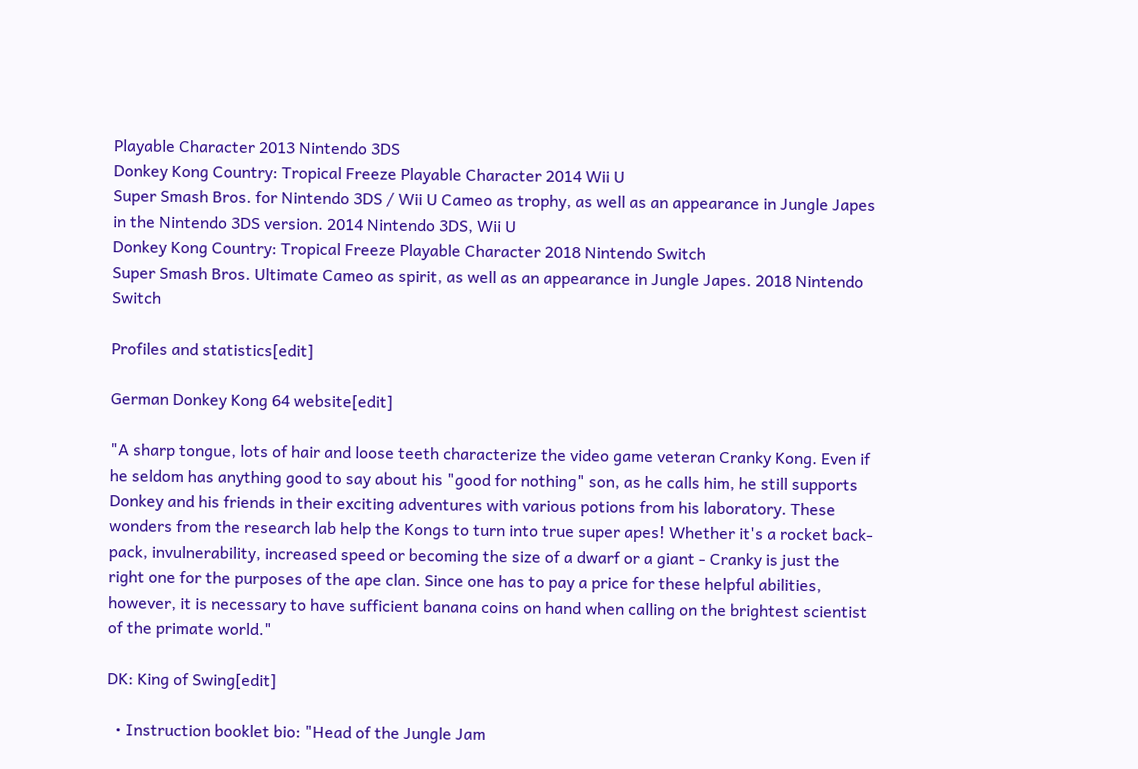Playable Character 2013 Nintendo 3DS
Donkey Kong Country: Tropical Freeze Playable Character 2014 Wii U
Super Smash Bros. for Nintendo 3DS / Wii U Cameo as trophy, as well as an appearance in Jungle Japes in the Nintendo 3DS version. 2014 Nintendo 3DS, Wii U
Donkey Kong Country: Tropical Freeze Playable Character 2018 Nintendo Switch
Super Smash Bros. Ultimate Cameo as spirit, as well as an appearance in Jungle Japes. 2018 Nintendo Switch

Profiles and statistics[edit]

German Donkey Kong 64 website[edit]

"A sharp tongue, lots of hair and loose teeth characterize the video game veteran Cranky Kong. Even if he seldom has anything good to say about his "good for nothing" son, as he calls him, he still supports Donkey and his friends in their exciting adventures with various potions from his laboratory. These wonders from the research lab help the Kongs to turn into true super apes! Whether it's a rocket back-pack, invulnerability, increased speed or becoming the size of a dwarf or a giant - Cranky is just the right one for the purposes of the ape clan. Since one has to pay a price for these helpful abilities, however, it is necessary to have sufficient banana coins on hand when calling on the brightest scientist of the primate world."

DK: King of Swing[edit]

  • Instruction booklet bio: "Head of the Jungle Jam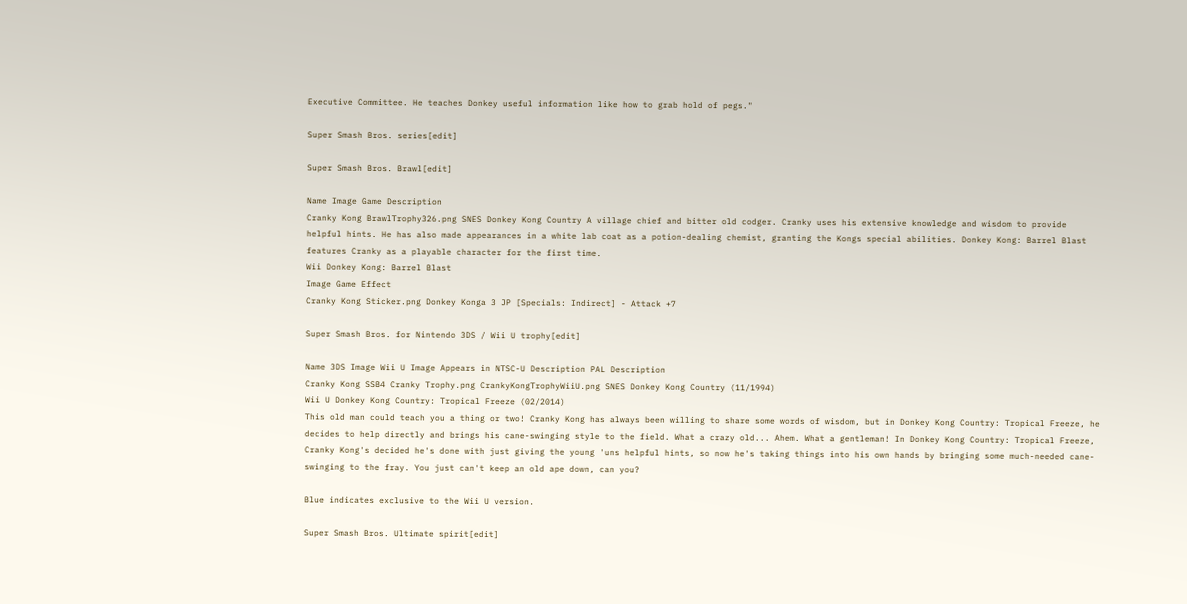Executive Committee. He teaches Donkey useful information like how to grab hold of pegs."

Super Smash Bros. series[edit]

Super Smash Bros. Brawl[edit]

Name Image Game Description
Cranky Kong BrawlTrophy326.png SNES Donkey Kong Country A village chief and bitter old codger. Cranky uses his extensive knowledge and wisdom to provide helpful hints. He has also made appearances in a white lab coat as a potion-dealing chemist, granting the Kongs special abilities. Donkey Kong: Barrel Blast features Cranky as a playable character for the first time.
Wii Donkey Kong: Barrel Blast
Image Game Effect
Cranky Kong Sticker.png Donkey Konga 3 JP [Specials: Indirect] - Attack +7

Super Smash Bros. for Nintendo 3DS / Wii U trophy[edit]

Name 3DS Image Wii U Image Appears in NTSC-U Description PAL Description
Cranky Kong SSB4 Cranky Trophy.png CrankyKongTrophyWiiU.png SNES Donkey Kong Country (11/1994)
Wii U Donkey Kong Country: Tropical Freeze (02/2014)
This old man could teach you a thing or two! Cranky Kong has always been willing to share some words of wisdom, but in Donkey Kong Country: Tropical Freeze, he decides to help directly and brings his cane-swinging style to the field. What a crazy old... Ahem. What a gentleman! In Donkey Kong Country: Tropical Freeze, Cranky Kong's decided he's done with just giving the young 'uns helpful hints, so now he's taking things into his own hands by bringing some much-needed cane-swinging to the fray. You just can't keep an old ape down, can you?

Blue indicates exclusive to the Wii U version.

Super Smash Bros. Ultimate spirit[edit]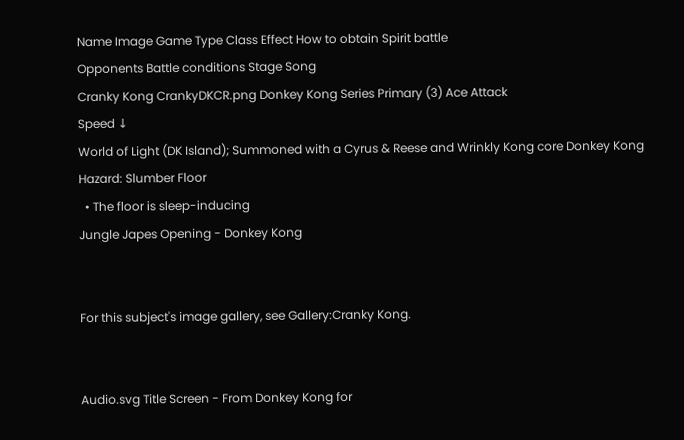Name Image Game Type Class Effect How to obtain Spirit battle
Opponents Battle conditions Stage Song
Cranky Kong CrankyDKCR.png Donkey Kong Series Primary (3) Ace Attack
Speed ↓
World of Light (DK Island); Summoned with a Cyrus & Reese and Wrinkly Kong core Donkey Kong Hazard: Slumber Floor
  • The floor is sleep-inducing
Jungle Japes Opening - Donkey Kong


For this subject's image gallery, see Gallery:Cranky Kong.


Audio.svg Title Screen - From Donkey Kong for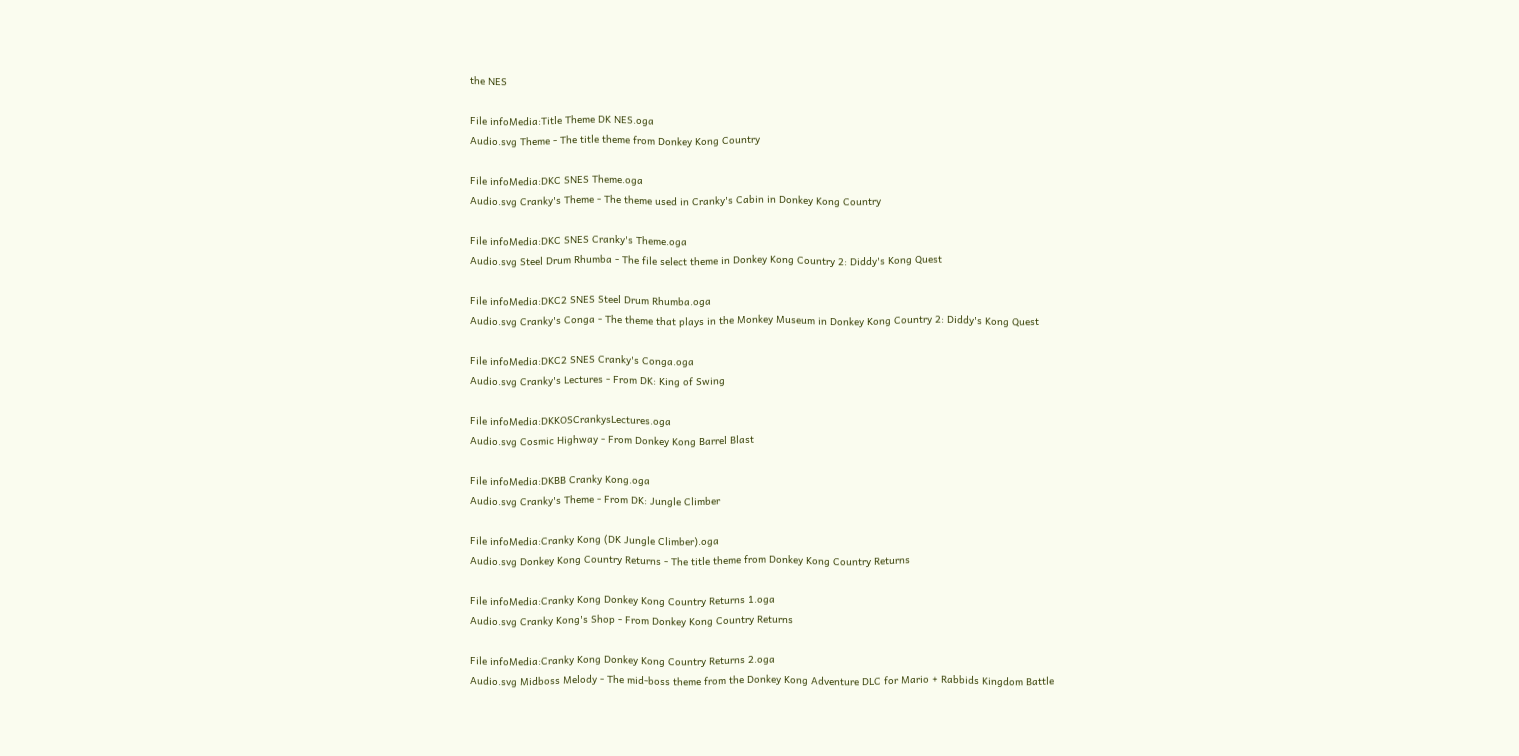the NES

File infoMedia:Title Theme DK NES.oga
Audio.svg Theme - The title theme from Donkey Kong Country

File infoMedia:DKC SNES Theme.oga
Audio.svg Cranky's Theme - The theme used in Cranky's Cabin in Donkey Kong Country

File infoMedia:DKC SNES Cranky's Theme.oga
Audio.svg Steel Drum Rhumba - The file select theme in Donkey Kong Country 2: Diddy's Kong Quest

File infoMedia:DKC2 SNES Steel Drum Rhumba.oga
Audio.svg Cranky's Conga - The theme that plays in the Monkey Museum in Donkey Kong Country 2: Diddy's Kong Quest

File infoMedia:DKC2 SNES Cranky's Conga.oga
Audio.svg Cranky's Lectures - From DK: King of Swing

File infoMedia:DKKOSCrankysLectures.oga
Audio.svg Cosmic Highway - From Donkey Kong Barrel Blast

File infoMedia:DKBB Cranky Kong.oga
Audio.svg Cranky's Theme - From DK: Jungle Climber

File infoMedia:Cranky Kong (DK Jungle Climber).oga
Audio.svg Donkey Kong Country Returns - The title theme from Donkey Kong Country Returns

File infoMedia:Cranky Kong Donkey Kong Country Returns 1.oga
Audio.svg Cranky Kong's Shop - From Donkey Kong Country Returns

File infoMedia:Cranky Kong Donkey Kong Country Returns 2.oga
Audio.svg Midboss Melody - The mid-boss theme from the Donkey Kong Adventure DLC for Mario + Rabbids Kingdom Battle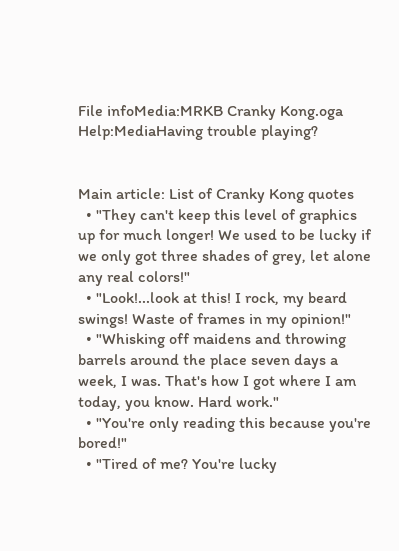File infoMedia:MRKB Cranky Kong.oga
Help:MediaHaving trouble playing?


Main article: List of Cranky Kong quotes
  • "They can't keep this level of graphics up for much longer! We used to be lucky if we only got three shades of grey, let alone any real colors!"
  • "Look!...look at this! I rock, my beard swings! Waste of frames in my opinion!"
  • "Whisking off maidens and throwing barrels around the place seven days a week, I was. That's how I got where I am today, you know. Hard work."
  • "You're only reading this because you're bored!"
  • "Tired of me? You're lucky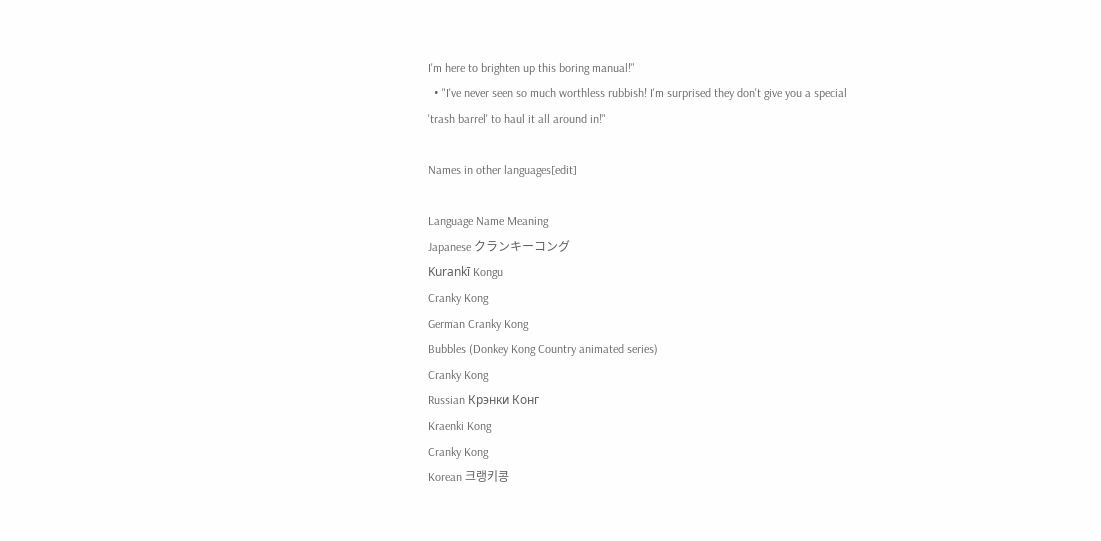I'm here to brighten up this boring manual!"
  • "I've never seen so much worthless rubbish! I'm surprised they don't give you a special 'trash barrel' to haul it all around in!"

Names in other languages[edit]

Language Name Meaning
Japanese クランキーコング
Kurankī Kongu
Cranky Kong
German Cranky Kong
Bubbles (Donkey Kong Country animated series)
Cranky Kong
Russian Крэнки Конг
Kraenki Kong
Cranky Kong
Korean 크랭키콩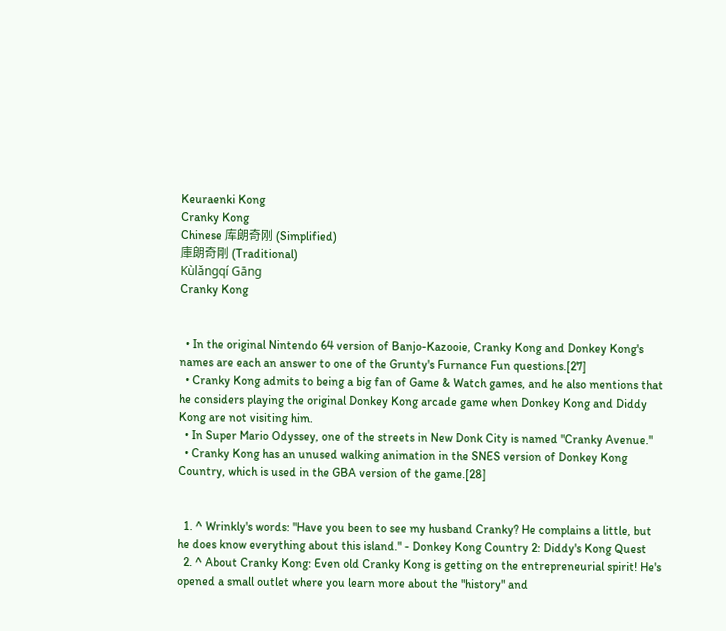Keuraenki Kong
Cranky Kong
Chinese 库朗奇刚 (Simplified)
庫朗奇剛 (Traditional)
Kùlǎngqí Gāng
Cranky Kong


  • In the original Nintendo 64 version of Banjo-Kazooie, Cranky Kong and Donkey Kong's names are each an answer to one of the Grunty's Furnance Fun questions.[27]
  • Cranky Kong admits to being a big fan of Game & Watch games, and he also mentions that he considers playing the original Donkey Kong arcade game when Donkey Kong and Diddy Kong are not visiting him.
  • In Super Mario Odyssey, one of the streets in New Donk City is named "Cranky Avenue."
  • Cranky Kong has an unused walking animation in the SNES version of Donkey Kong Country, which is used in the GBA version of the game.[28]


  1. ^ Wrinkly's words: "Have you been to see my husband Cranky? He complains a little, but he does know everything about this island." - Donkey Kong Country 2: Diddy's Kong Quest
  2. ^ About Cranky Kong: Even old Cranky Kong is getting on the entrepreneurial spirit! He's opened a small outlet where you learn more about the "history" and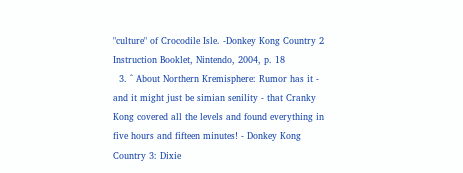"culture" of Crocodile Isle. -Donkey Kong Country 2 Instruction Booklet, Nintendo, 2004, p. 18
  3. ^ About Northern Kremisphere: Rumor has it - and it might just be simian senility - that Cranky Kong covered all the levels and found everything in five hours and fifteen minutes! - Donkey Kong Country 3: Dixie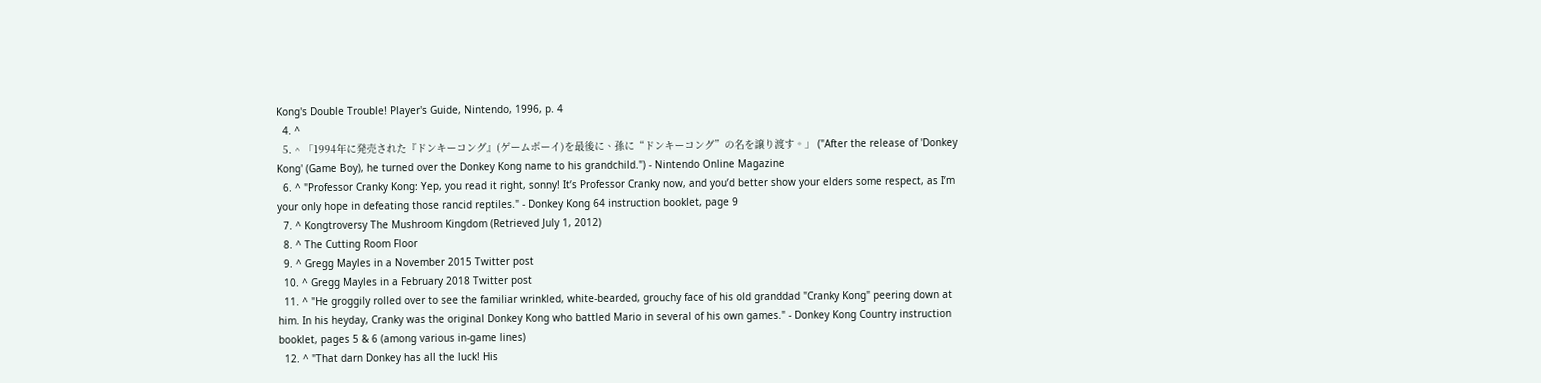Kong's Double Trouble! Player's Guide, Nintendo, 1996, p. 4
  4. ^
  5. ^ 「1994年に発売された『ドンキーコング』(ゲームボーイ)を最後に、孫に“ドンキーコング”の名を譲り渡す。」 ("After the release of 'Donkey Kong' (Game Boy), he turned over the Donkey Kong name to his grandchild.") - Nintendo Online Magazine
  6. ^ "Professor Cranky Kong: Yep, you read it right, sonny! It’s Professor Cranky now, and you’d better show your elders some respect, as I’m your only hope in defeating those rancid reptiles." - Donkey Kong 64 instruction booklet, page 9
  7. ^ Kongtroversy The Mushroom Kingdom (Retrieved July 1, 2012)
  8. ^ The Cutting Room Floor
  9. ^ Gregg Mayles in a November 2015 Twitter post
  10. ^ Gregg Mayles in a February 2018 Twitter post
  11. ^ "He groggily rolled over to see the familiar wrinkled, white-bearded, grouchy face of his old granddad "Cranky Kong" peering down at him. In his heyday, Cranky was the original Donkey Kong who battled Mario in several of his own games." - Donkey Kong Country instruction booklet, pages 5 & 6 (among various in-game lines)
  12. ^ "That darn Donkey has all the luck! His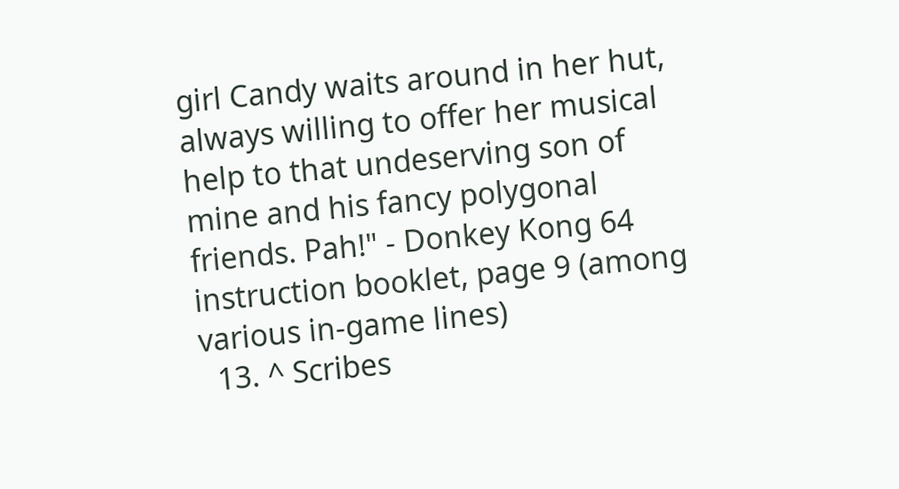girl Candy waits around in her hut, always willing to offer her musical help to that undeserving son of mine and his fancy polygonal friends. Pah!" - Donkey Kong 64 instruction booklet, page 9 (among various in-game lines)
  13. ^ Scribes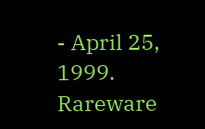- April 25, 1999. Rareware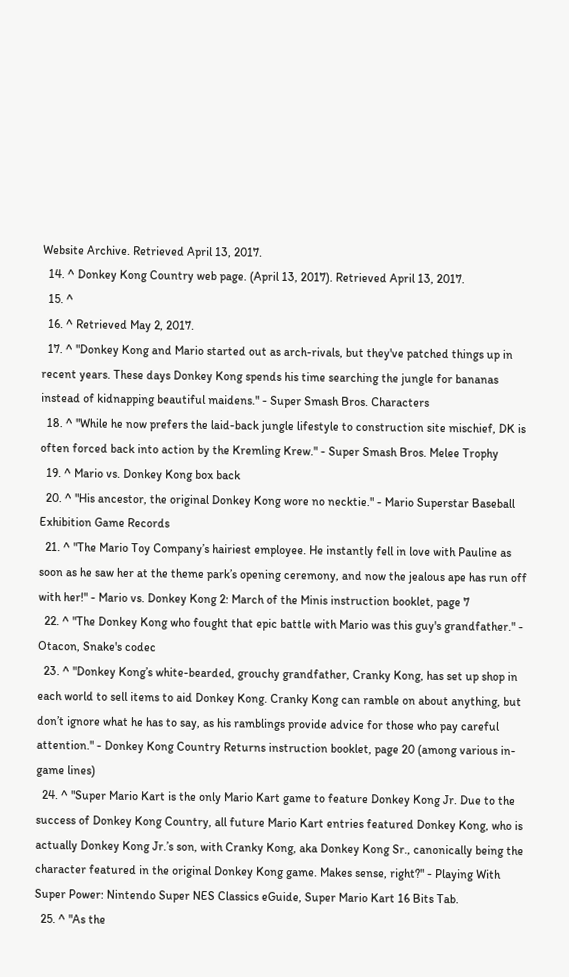Website Archive. Retrieved April 13, 2017.
  14. ^ Donkey Kong Country web page. (April 13, 2017). Retrieved April 13, 2017.
  15. ^
  16. ^ Retrieved May 2, 2017.
  17. ^ "Donkey Kong and Mario started out as arch-rivals, but they've patched things up in recent years. These days Donkey Kong spends his time searching the jungle for bananas instead of kidnapping beautiful maidens." - Super Smash Bros. Characters
  18. ^ "While he now prefers the laid-back jungle lifestyle to construction site mischief, DK is often forced back into action by the Kremling Krew." - Super Smash Bros. Melee Trophy
  19. ^ Mario vs. Donkey Kong box back
  20. ^ "His ancestor, the original Donkey Kong wore no necktie." - Mario Superstar Baseball Exhibition Game Records
  21. ^ "The Mario Toy Company’s hairiest employee. He instantly fell in love with Pauline as soon as he saw her at the theme park’s opening ceremony, and now the jealous ape has run off with her!" - Mario vs. Donkey Kong 2: March of the Minis instruction booklet, page 7
  22. ^ "The Donkey Kong who fought that epic battle with Mario was this guy's grandfather." - Otacon, Snake's codec
  23. ^ "Donkey Kong’s white-bearded, grouchy grandfather, Cranky Kong, has set up shop in each world to sell items to aid Donkey Kong. Cranky Kong can ramble on about anything, but don’t ignore what he has to say, as his ramblings provide advice for those who pay careful attention." - Donkey Kong Country Returns instruction booklet, page 20 (among various in-game lines)
  24. ^ "Super Mario Kart is the only Mario Kart game to feature Donkey Kong Jr. Due to the success of Donkey Kong Country, all future Mario Kart entries featured Donkey Kong, who is actually Donkey Kong Jr.’s son, with Cranky Kong, aka Donkey Kong Sr., canonically being the character featured in the original Donkey Kong game. Makes sense, right?" - Playing With Super Power: Nintendo Super NES Classics eGuide, Super Mario Kart 16 Bits Tab.
  25. ^ "As the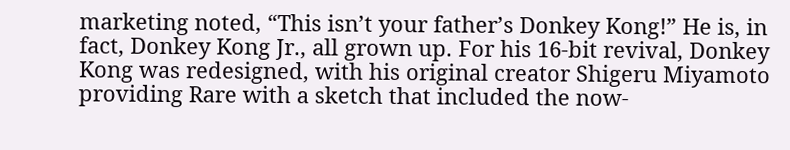marketing noted, “This isn’t your father’s Donkey Kong!” He is, in fact, Donkey Kong Jr., all grown up. For his 16-bit revival, Donkey Kong was redesigned, with his original creator Shigeru Miyamoto providing Rare with a sketch that included the now-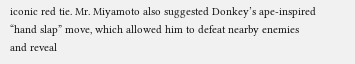iconic red tie. Mr. Miyamoto also suggested Donkey’s ape-inspired “hand slap” move, which allowed him to defeat nearby enemies and reveal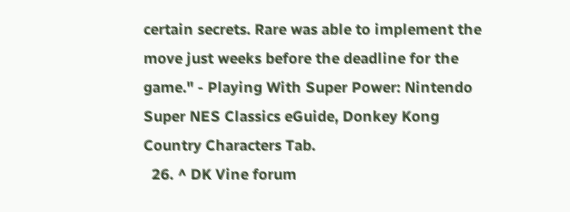certain secrets. Rare was able to implement the move just weeks before the deadline for the game." - Playing With Super Power: Nintendo Super NES Classics eGuide, Donkey Kong Country Characters Tab.
  26. ^ DK Vine forum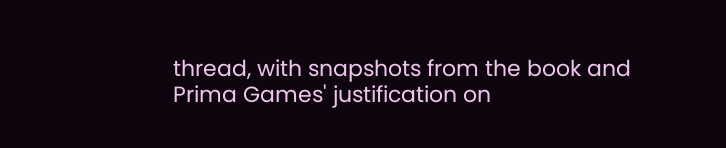thread, with snapshots from the book and Prima Games' justification on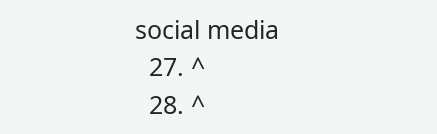social media
  27. ^
  28. ^